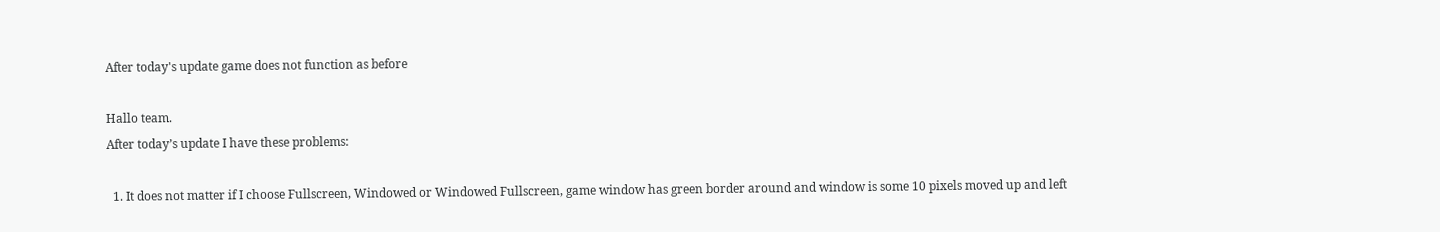After today's update game does not function as before

Hallo team.
After today’s update I have these problems:

  1. It does not matter if I choose Fullscreen, Windowed or Windowed Fullscreen, game window has green border around and window is some 10 pixels moved up and left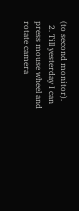(to second monitor).
  2. Till yesterday I can press mouse wheel and rotate camera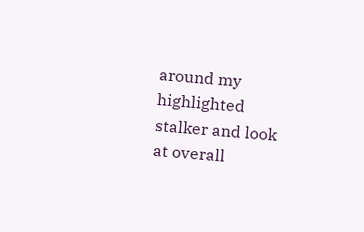around my highlighted stalker and look at overall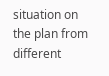situation on the plan from different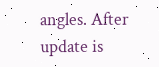angles. After update is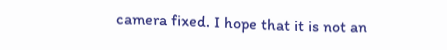camera fixed. I hope that it is not an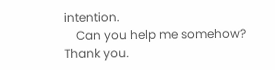intention.
    Can you help me somehow? Thank you.